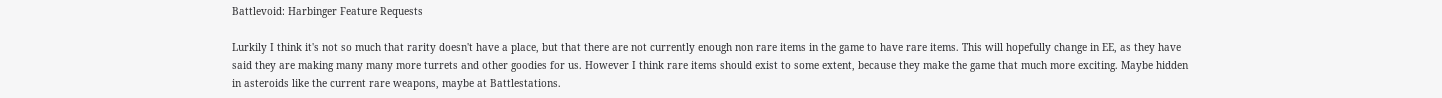Battlevoid: Harbinger Feature Requests

Lurkily I think it's not so much that rarity doesn't have a place, but that there are not currently enough non rare items in the game to have rare items. This will hopefully change in EE, as they have said they are making many many more turrets and other goodies for us. However I think rare items should exist to some extent, because they make the game that much more exciting. Maybe hidden in asteroids like the current rare weapons, maybe at Battlestations.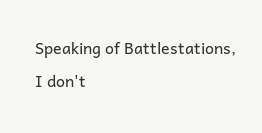Speaking of Battlestations, I don't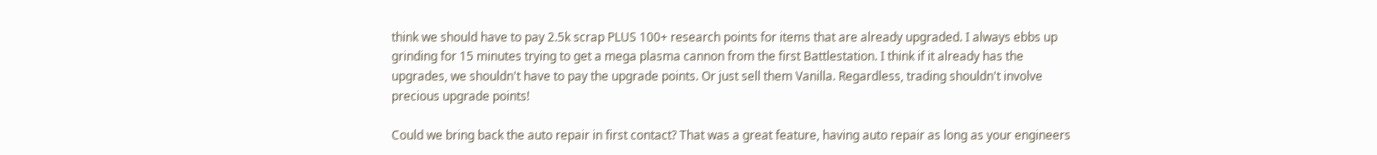think we should have to pay 2.5k scrap PLUS 100+ research points for items that are already upgraded. I always ebbs up grinding for 15 minutes trying to get a mega plasma cannon from the first Battlestation. I think if it already has the upgrades, we shouldn't have to pay the upgrade points. Or just sell them Vanilla. Regardless, trading shouldn't involve precious upgrade points!

Could we bring back the auto repair in first contact? That was a great feature, having auto repair as long as your engineers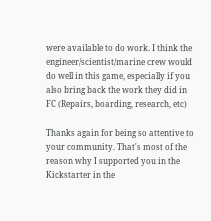were available to do work. I think the engineer/scientist/marine crew would do well in this game, especially if you also bring back the work they did in FC (Repairs, boarding, research, etc)

Thanks again for being so attentive to your community. That's most of the reason why I supported you in the Kickstarter in the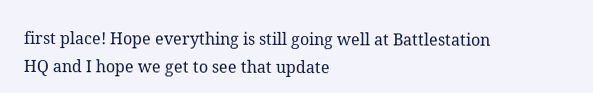first place! Hope everything is still going well at Battlestation HQ and I hope we get to see that update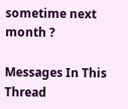sometime next month ?

Messages In This Thread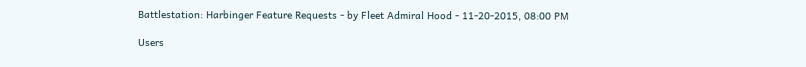Battlestation: Harbinger Feature Requests - by Fleet Admiral Hood - 11-20-2015, 08:00 PM

Users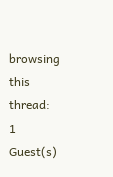browsing this thread:
1 Guest(s)